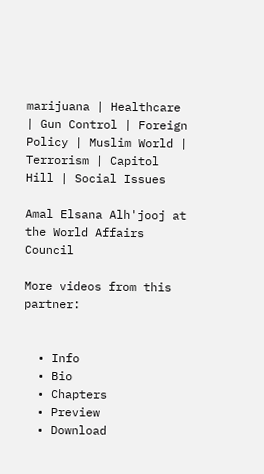marijuana | Healthcare | Gun Control | Foreign Policy | Muslim World | Terrorism | Capitol Hill | Social Issues

Amal Elsana Alh'jooj at the World Affairs Council

More videos from this partner:


  • Info
  • Bio
  • Chapters
  • Preview
  • Download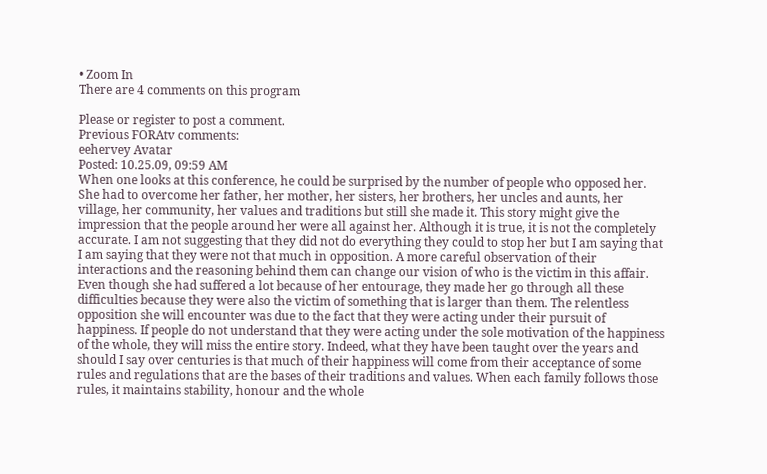• Zoom In
There are 4 comments on this program

Please or register to post a comment.
Previous FORAtv comments:
eehervey Avatar
Posted: 10.25.09, 09:59 AM
When one looks at this conference, he could be surprised by the number of people who opposed her. She had to overcome her father, her mother, her sisters, her brothers, her uncles and aunts, her village, her community, her values and traditions but still she made it. This story might give the impression that the people around her were all against her. Although it is true, it is not the completely accurate. I am not suggesting that they did not do everything they could to stop her but I am saying that I am saying that they were not that much in opposition. A more careful observation of their interactions and the reasoning behind them can change our vision of who is the victim in this affair. Even though she had suffered a lot because of her entourage, they made her go through all these difficulties because they were also the victim of something that is larger than them. The relentless opposition she will encounter was due to the fact that they were acting under their pursuit of happiness. If people do not understand that they were acting under the sole motivation of the happiness of the whole, they will miss the entire story. Indeed, what they have been taught over the years and should I say over centuries is that much of their happiness will come from their acceptance of some rules and regulations that are the bases of their traditions and values. When each family follows those rules, it maintains stability, honour and the whole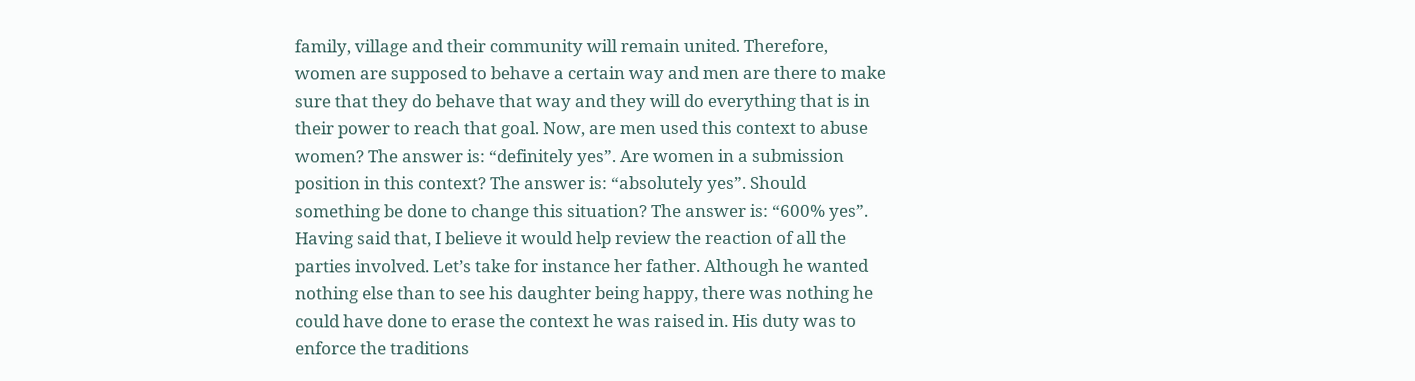family, village and their community will remain united. Therefore, women are supposed to behave a certain way and men are there to make sure that they do behave that way and they will do everything that is in their power to reach that goal. Now, are men used this context to abuse women? The answer is: “definitely yes”. Are women in a submission position in this context? The answer is: “absolutely yes”. Should something be done to change this situation? The answer is: “600% yes”. Having said that, I believe it would help review the reaction of all the parties involved. Let’s take for instance her father. Although he wanted nothing else than to see his daughter being happy, there was nothing he could have done to erase the context he was raised in. His duty was to enforce the traditions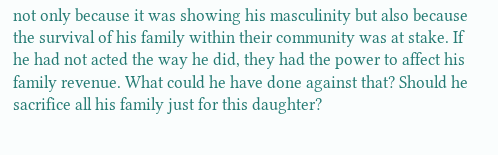not only because it was showing his masculinity but also because the survival of his family within their community was at stake. If he had not acted the way he did, they had the power to affect his family revenue. What could he have done against that? Should he sacrifice all his family just for this daughter?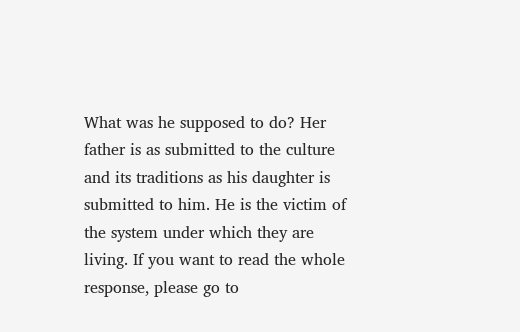What was he supposed to do? Her father is as submitted to the culture and its traditions as his daughter is submitted to him. He is the victim of the system under which they are living. If you want to read the whole response, please go to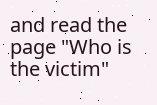and read the page "Who is the victim"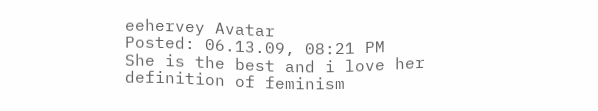eehervey Avatar
Posted: 06.13.09, 08:21 PM
She is the best and i love her definition of feminism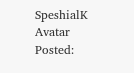SpeshialK Avatar
Posted: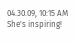04.30.09, 10:15 AM
She's inspiring!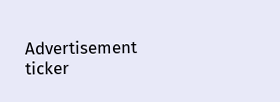Advertisement ticker